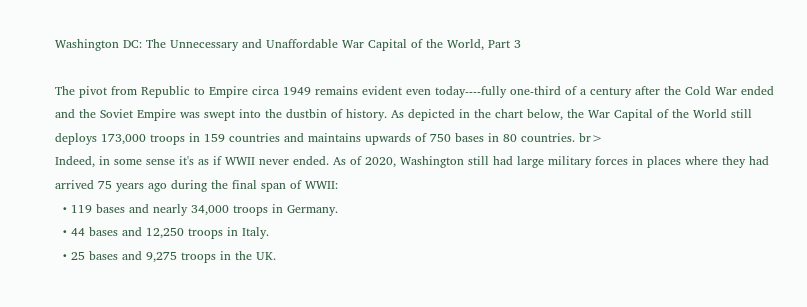Washington DC: The Unnecessary and Unaffordable War Capital of the World, Part 3

The pivot from Republic to Empire circa 1949 remains evident even today----fully one-third of a century after the Cold War ended and the Soviet Empire was swept into the dustbin of history. As depicted in the chart below, the War Capital of the World still deploys 173,000 troops in 159 countries and maintains upwards of 750 bases in 80 countries. br>
Indeed, in some sense it's as if WWII never ended. As of 2020, Washington still had large military forces in places where they had arrived 75 years ago during the final span of WWII:
  • 119 bases and nearly 34,000 troops in Germany.
  • 44 bases and 12,250 troops in Italy.
  • 25 bases and 9,275 troops in the UK.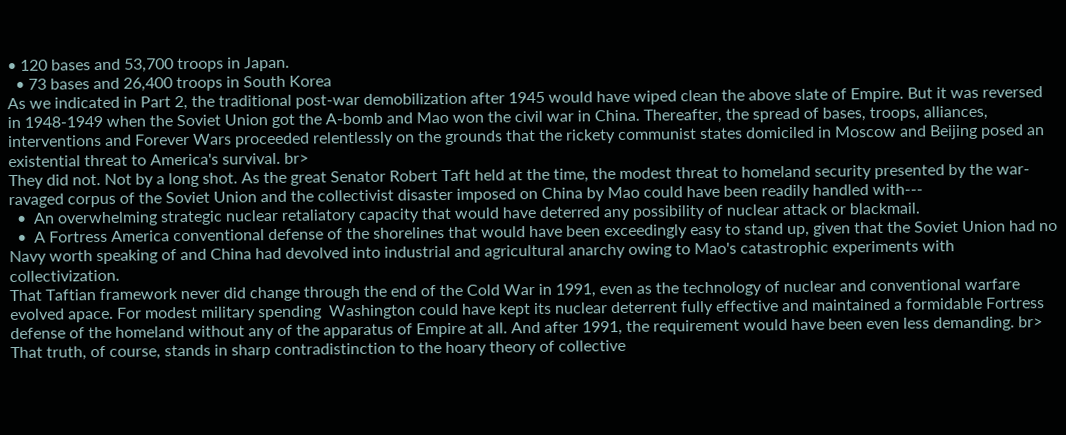• 120 bases and 53,700 troops in Japan.
  • 73 bases and 26,400 troops in South Korea
As we indicated in Part 2, the traditional post-war demobilization after 1945 would have wiped clean the above slate of Empire. But it was reversed in 1948-1949 when the Soviet Union got the A-bomb and Mao won the civil war in China. Thereafter, the spread of bases, troops, alliances, interventions and Forever Wars proceeded relentlessly on the grounds that the rickety communist states domiciled in Moscow and Beijing posed an existential threat to America's survival. br>
They did not. Not by a long shot. As the great Senator Robert Taft held at the time, the modest threat to homeland security presented by the war-ravaged corpus of the Soviet Union and the collectivist disaster imposed on China by Mao could have been readily handled with---
  •  An overwhelming strategic nuclear retaliatory capacity that would have deterred any possibility of nuclear attack or blackmail.
  •  A Fortress America conventional defense of the shorelines that would have been exceedingly easy to stand up, given that the Soviet Union had no Navy worth speaking of and China had devolved into industrial and agricultural anarchy owing to Mao's catastrophic experiments with collectivization.
That Taftian framework never did change through the end of the Cold War in 1991, even as the technology of nuclear and conventional warfare evolved apace. For modest military spending  Washington could have kept its nuclear deterrent fully effective and maintained a formidable Fortress defense of the homeland without any of the apparatus of Empire at all. And after 1991, the requirement would have been even less demanding. br>
That truth, of course, stands in sharp contradistinction to the hoary theory of collective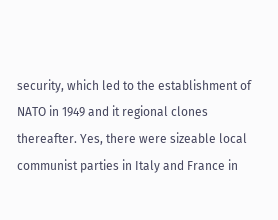security, which led to the establishment of NATO in 1949 and it regional clones thereafter. Yes, there were sizeable local communist parties in Italy and France in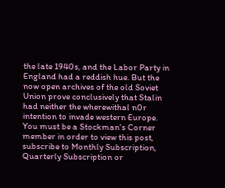the late 1940s, and the Labor Party in England had a reddish hue. But the now open archives of the old Soviet Union prove conclusively that Stalin had neither the wherewithal n0r intention to invade western Europe.
You must be a Stockman's Corner member in order to view this post, subscribe to Monthly Subscription, Quarterly Subscription or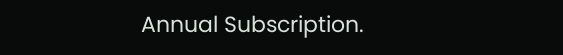Annual Subscription.